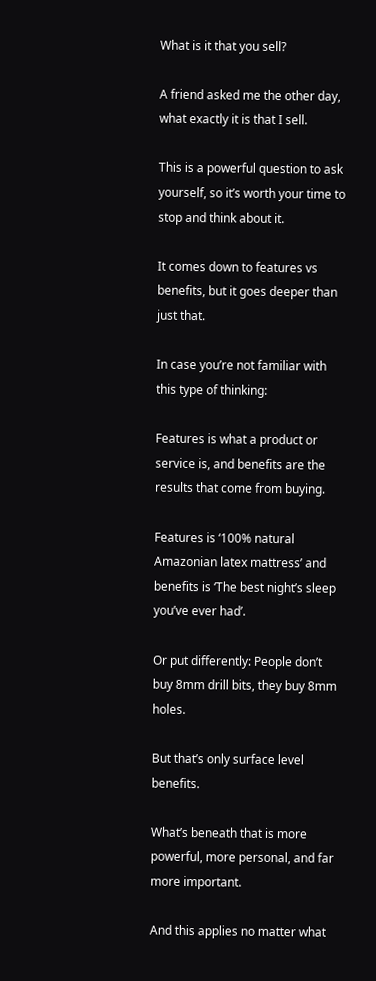What is it that you sell?

A friend asked me the other day, what exactly it is that I sell.

This is a powerful question to ask yourself, so it’s worth your time to stop and think about it.

It comes down to features vs benefits, but it goes deeper than just that.

In case you’re not familiar with this type of thinking:

Features is what a product or service is, and benefits are the results that come from buying.

Features is ‘100% natural Amazonian latex mattress’ and benefits is ‘The best night’s sleep you’ve ever had’.

Or put differently: People don’t buy 8mm drill bits, they buy 8mm holes.

But that’s only surface level benefits.

What’s beneath that is more powerful, more personal, and far more important.

And this applies no matter what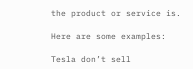the product or service is.

Here are some examples:

Tesla don’t sell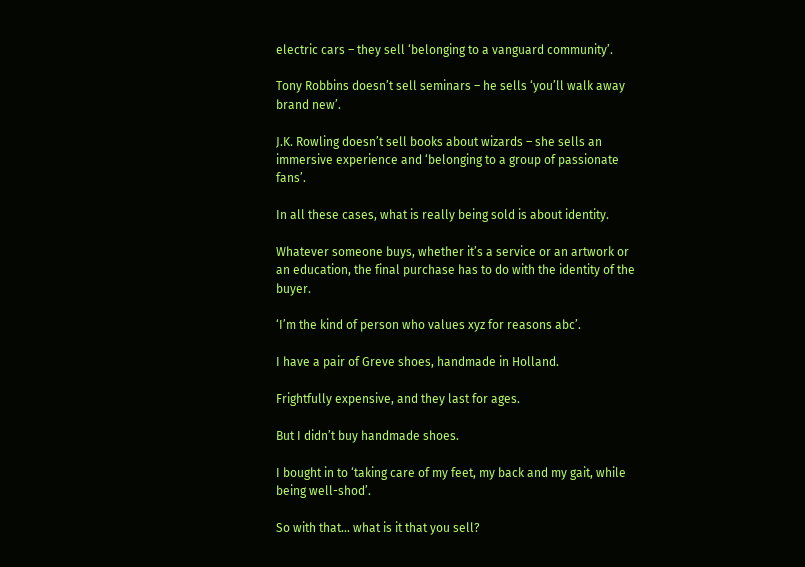electric cars – they sell ‘belonging to a vanguard community’.

Tony Robbins doesn’t sell seminars – he sells ‘you’ll walk away brand new’.

J.K. Rowling doesn’t sell books about wizards – she sells an immersive experience and ‘belonging to a group of passionate fans’.

In all these cases, what is really being sold is about identity.

Whatever someone buys, whether it’s a service or an artwork or an education, the final purchase has to do with the identity of the buyer.

‘I’m the kind of person who values xyz for reasons abc’.

I have a pair of Greve shoes, handmade in Holland.

Frightfully expensive, and they last for ages.

But I didn’t buy handmade shoes.

I bought in to ‘taking care of my feet, my back and my gait, while being well-shod’.

So with that… what is it that you sell?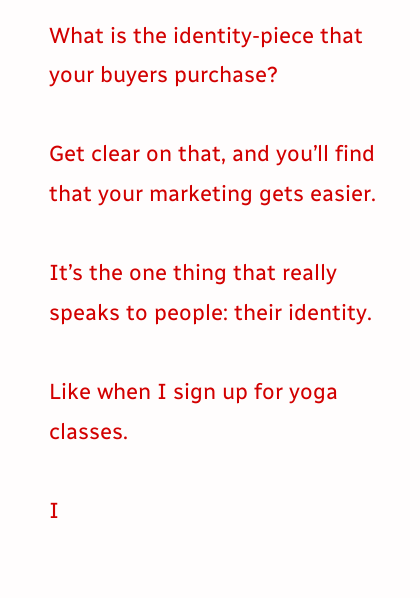What is the identity-piece that your buyers purchase?

Get clear on that, and you’ll find that your marketing gets easier.

It’s the one thing that really speaks to people: their identity.

Like when I sign up for yoga classes.

I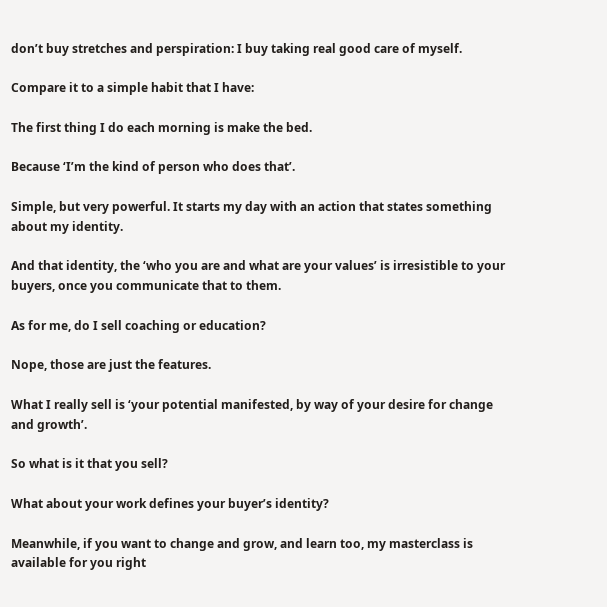don’t buy stretches and perspiration: I buy taking real good care of myself.

Compare it to a simple habit that I have:

The first thing I do each morning is make the bed.

Because ‘I’m the kind of person who does that’.

Simple, but very powerful. It starts my day with an action that states something about my identity.

And that identity, the ‘who you are and what are your values’ is irresistible to your buyers, once you communicate that to them.

As for me, do I sell coaching or education?

Nope, those are just the features.

What I really sell is ‘your potential manifested, by way of your desire for change and growth’.

So what is it that you sell?

What about your work defines your buyer’s identity?

Meanwhile, if you want to change and grow, and learn too, my masterclass is available for you right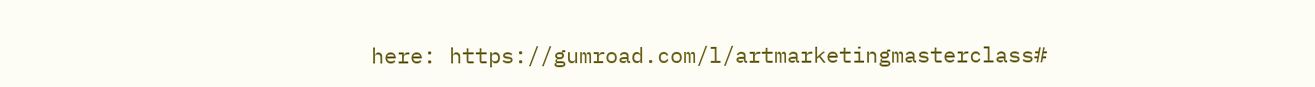here: https://gumroad.com/l/artmarketingmasterclass#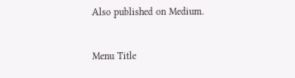Also published on Medium.

Menu Title